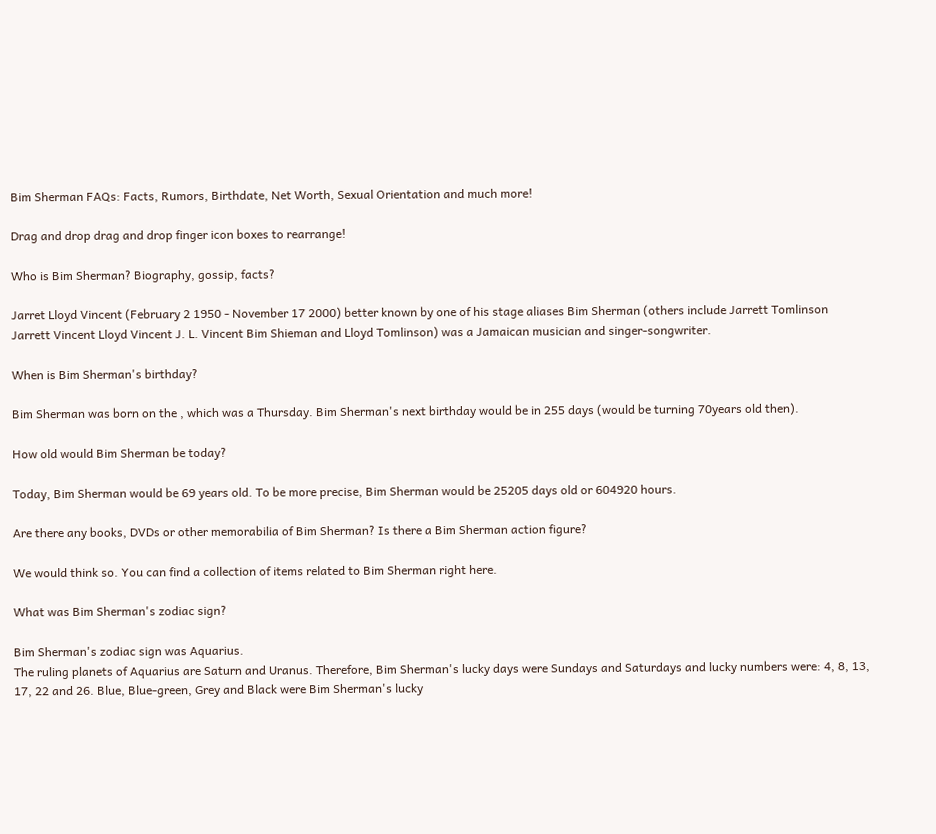Bim Sherman FAQs: Facts, Rumors, Birthdate, Net Worth, Sexual Orientation and much more!

Drag and drop drag and drop finger icon boxes to rearrange!

Who is Bim Sherman? Biography, gossip, facts?

Jarret Lloyd Vincent (February 2 1950 - November 17 2000) better known by one of his stage aliases Bim Sherman (others include Jarrett Tomlinson Jarrett Vincent Lloyd Vincent J. L. Vincent Bim Shieman and Lloyd Tomlinson) was a Jamaican musician and singer-songwriter.

When is Bim Sherman's birthday?

Bim Sherman was born on the , which was a Thursday. Bim Sherman's next birthday would be in 255 days (would be turning 70years old then).

How old would Bim Sherman be today?

Today, Bim Sherman would be 69 years old. To be more precise, Bim Sherman would be 25205 days old or 604920 hours.

Are there any books, DVDs or other memorabilia of Bim Sherman? Is there a Bim Sherman action figure?

We would think so. You can find a collection of items related to Bim Sherman right here.

What was Bim Sherman's zodiac sign?

Bim Sherman's zodiac sign was Aquarius.
The ruling planets of Aquarius are Saturn and Uranus. Therefore, Bim Sherman's lucky days were Sundays and Saturdays and lucky numbers were: 4, 8, 13, 17, 22 and 26. Blue, Blue-green, Grey and Black were Bim Sherman's lucky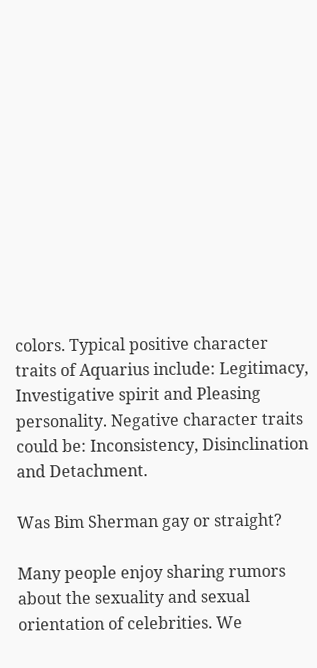colors. Typical positive character traits of Aquarius include: Legitimacy, Investigative spirit and Pleasing personality. Negative character traits could be: Inconsistency, Disinclination and Detachment.

Was Bim Sherman gay or straight?

Many people enjoy sharing rumors about the sexuality and sexual orientation of celebrities. We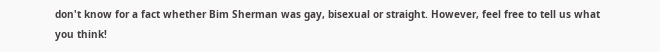don't know for a fact whether Bim Sherman was gay, bisexual or straight. However, feel free to tell us what you think!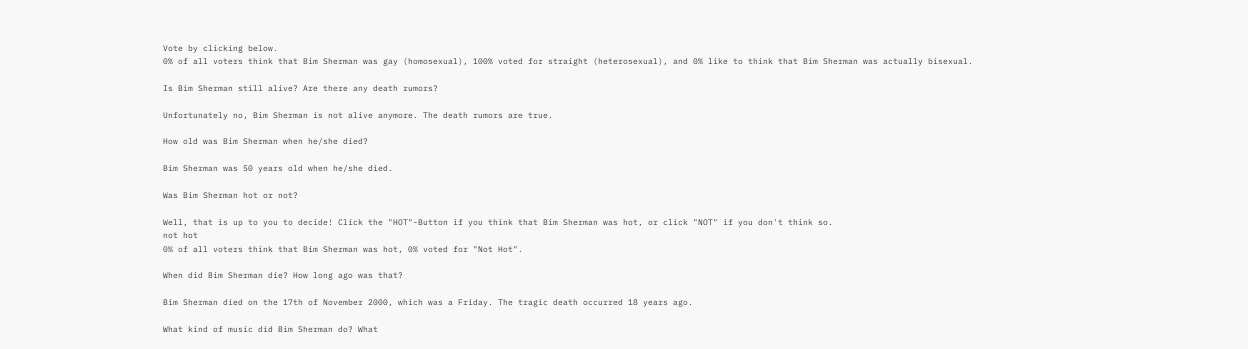Vote by clicking below.
0% of all voters think that Bim Sherman was gay (homosexual), 100% voted for straight (heterosexual), and 0% like to think that Bim Sherman was actually bisexual.

Is Bim Sherman still alive? Are there any death rumors?

Unfortunately no, Bim Sherman is not alive anymore. The death rumors are true.

How old was Bim Sherman when he/she died?

Bim Sherman was 50 years old when he/she died.

Was Bim Sherman hot or not?

Well, that is up to you to decide! Click the "HOT"-Button if you think that Bim Sherman was hot, or click "NOT" if you don't think so.
not hot
0% of all voters think that Bim Sherman was hot, 0% voted for "Not Hot".

When did Bim Sherman die? How long ago was that?

Bim Sherman died on the 17th of November 2000, which was a Friday. The tragic death occurred 18 years ago.

What kind of music did Bim Sherman do? What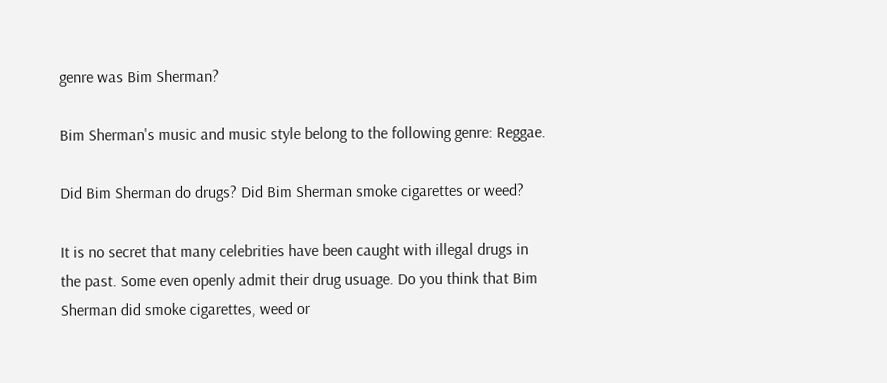genre was Bim Sherman?

Bim Sherman's music and music style belong to the following genre: Reggae.

Did Bim Sherman do drugs? Did Bim Sherman smoke cigarettes or weed?

It is no secret that many celebrities have been caught with illegal drugs in the past. Some even openly admit their drug usuage. Do you think that Bim Sherman did smoke cigarettes, weed or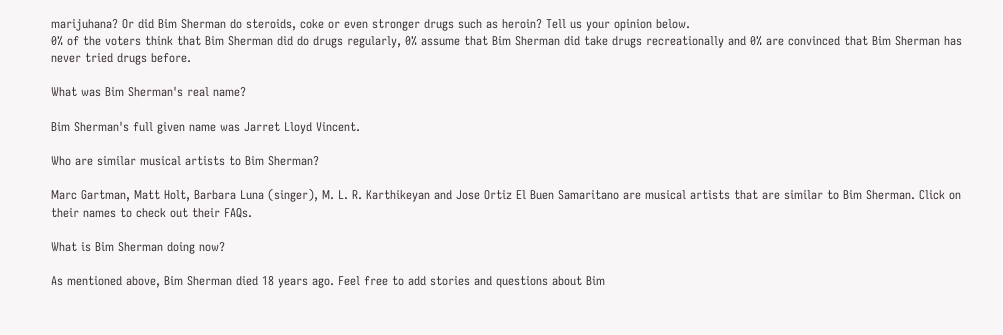marijuhana? Or did Bim Sherman do steroids, coke or even stronger drugs such as heroin? Tell us your opinion below.
0% of the voters think that Bim Sherman did do drugs regularly, 0% assume that Bim Sherman did take drugs recreationally and 0% are convinced that Bim Sherman has never tried drugs before.

What was Bim Sherman's real name?

Bim Sherman's full given name was Jarret Lloyd Vincent.

Who are similar musical artists to Bim Sherman?

Marc Gartman, Matt Holt, Barbara Luna (singer), M. L. R. Karthikeyan and Jose Ortiz El Buen Samaritano are musical artists that are similar to Bim Sherman. Click on their names to check out their FAQs.

What is Bim Sherman doing now?

As mentioned above, Bim Sherman died 18 years ago. Feel free to add stories and questions about Bim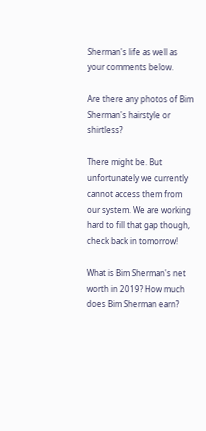Sherman's life as well as your comments below.

Are there any photos of Bim Sherman's hairstyle or shirtless?

There might be. But unfortunately we currently cannot access them from our system. We are working hard to fill that gap though, check back in tomorrow!

What is Bim Sherman's net worth in 2019? How much does Bim Sherman earn?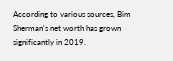According to various sources, Bim Sherman's net worth has grown significantly in 2019.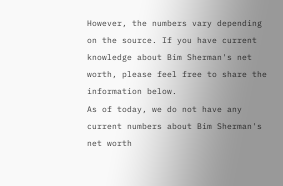However, the numbers vary depending on the source. If you have current knowledge about Bim Sherman's net worth, please feel free to share the information below.
As of today, we do not have any current numbers about Bim Sherman's net worth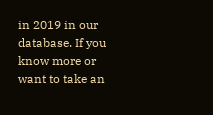in 2019 in our database. If you know more or want to take an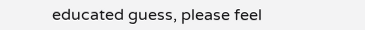educated guess, please feel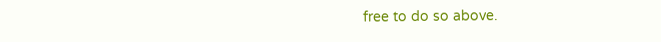free to do so above.